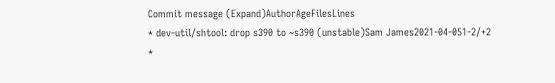Commit message (Expand)AuthorAgeFilesLines
* dev-util/shtool: drop s390 to ~s390 (unstable)Sam James2021-04-051-2/+2
*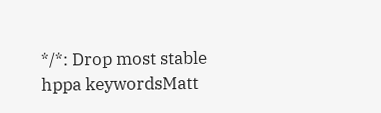*/*: Drop most stable hppa keywordsMatt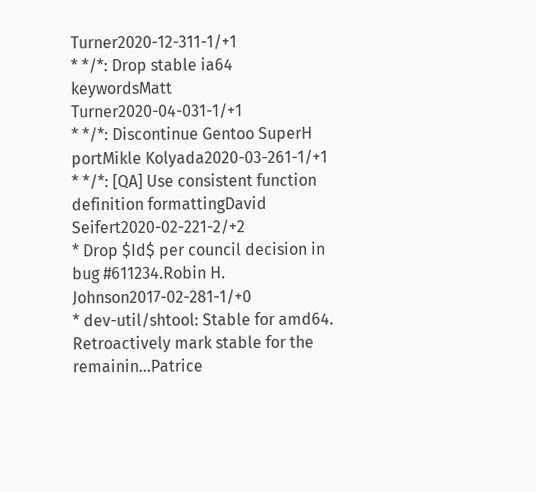Turner2020-12-311-1/+1
* */*: Drop stable ia64 keywordsMatt Turner2020-04-031-1/+1
* */*: Discontinue Gentoo SuperH portMikle Kolyada2020-03-261-1/+1
* */*: [QA] Use consistent function definition formattingDavid Seifert2020-02-221-2/+2
* Drop $Id$ per council decision in bug #611234.Robin H. Johnson2017-02-281-1/+0
* dev-util/shtool: Stable for amd64. Retroactively mark stable for the remainin...Patrice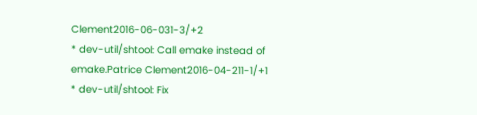Clement2016-06-031-3/+2
* dev-util/shtool: Call emake instead of emake.Patrice Clement2016-04-211-1/+1
* dev-util/shtool: Fix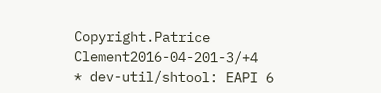Copyright.Patrice Clement2016-04-201-3/+4
* dev-util/shtool: EAPI 6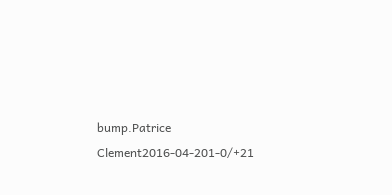bump.Patrice Clement2016-04-201-0/+21